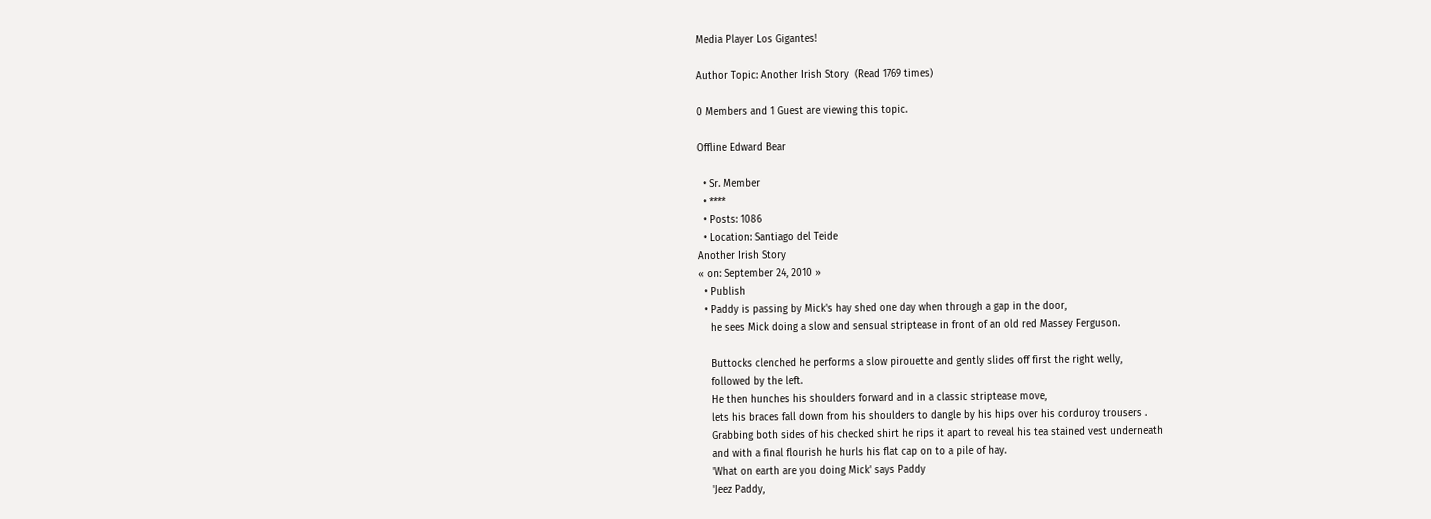Media Player Los Gigantes!

Author Topic: Another Irish Story  (Read 1769 times)

0 Members and 1 Guest are viewing this topic.

Offline Edward Bear

  • Sr. Member
  • ****
  • Posts: 1086
  • Location: Santiago del Teide
Another Irish Story
« on: September 24, 2010 »
  • Publish
  • Paddy is passing by Mick's hay shed one day when through a gap in the door,
    he sees Mick doing a slow and sensual striptease in front of an old red Massey Ferguson.

    Buttocks clenched he performs a slow pirouette and gently slides off first the right welly,
    followed by the left.
    He then hunches his shoulders forward and in a classic striptease move,
    lets his braces fall down from his shoulders to dangle by his hips over his corduroy trousers .
    Grabbing both sides of his checked shirt he rips it apart to reveal his tea stained vest underneath
    and with a final flourish he hurls his flat cap on to a pile of hay.
    'What on earth are you doing Mick' says Paddy
    'Jeez Paddy,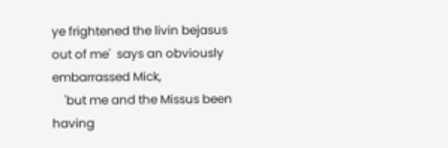ye frightened the livin bejasus out of me'  says an obviously embarrassed Mick,
    'but me and the Missus been having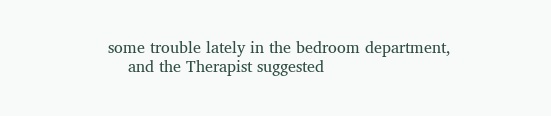some trouble lately in the bedroom department,
    and the Therapist suggested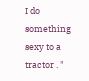I do something sexy to a tractor . "